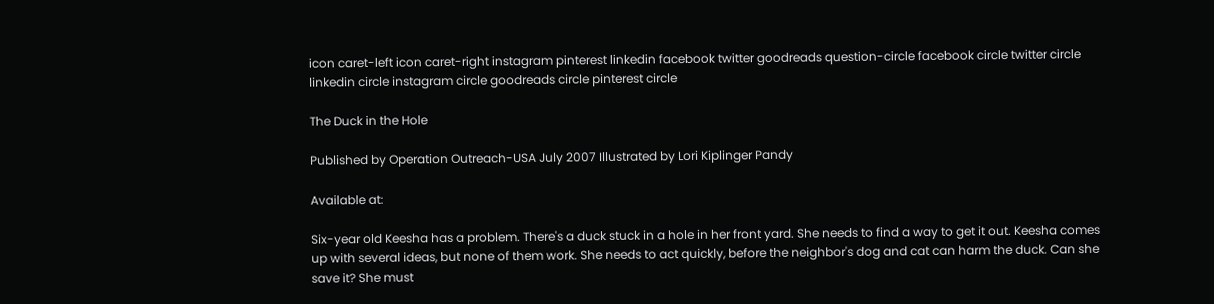icon caret-left icon caret-right instagram pinterest linkedin facebook twitter goodreads question-circle facebook circle twitter circle linkedin circle instagram circle goodreads circle pinterest circle

The Duck in the Hole

Published by Operation Outreach-USA July 2007 Illustrated by Lori Kiplinger Pandy

Available at:

Six-year old Keesha has a problem. There's a duck stuck in a hole in her front yard. She needs to find a way to get it out. Keesha comes up with several ideas, but none of them work. She needs to act quickly, before the neighbor's dog and cat can harm the duck. Can she save it? She must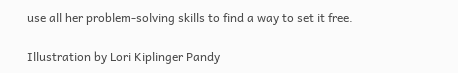use all her problem-solving skills to find a way to set it free.

Illustration by Lori Kiplinger Pandy